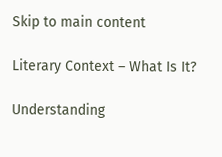Skip to main content

Literary Context – What Is It?

Understanding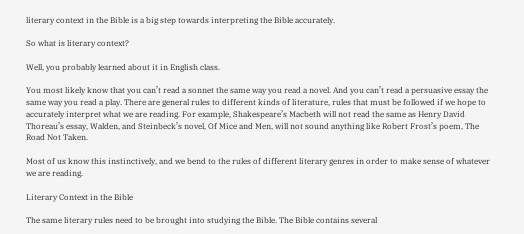literary context in the Bible is a big step towards interpreting the Bible accurately.

So what is literary context?

Well, you probably learned about it in English class.

You most likely know that you can’t read a sonnet the same way you read a novel. And you can’t read a persuasive essay the same way you read a play. There are general rules to different kinds of literature, rules that must be followed if we hope to accurately interpret what we are reading. For example, Shakespeare’s Macbeth will not read the same as Henry David Thoreau’s essay, Walden, and Steinbeck’s novel, Of Mice and Men, will not sound anything like Robert Frost’s poem, The Road Not Taken.

Most of us know this instinctively, and we bend to the rules of different literary genres in order to make sense of whatever we are reading.

Literary Context in the Bible

The same literary rules need to be brought into studying the Bible. The Bible contains several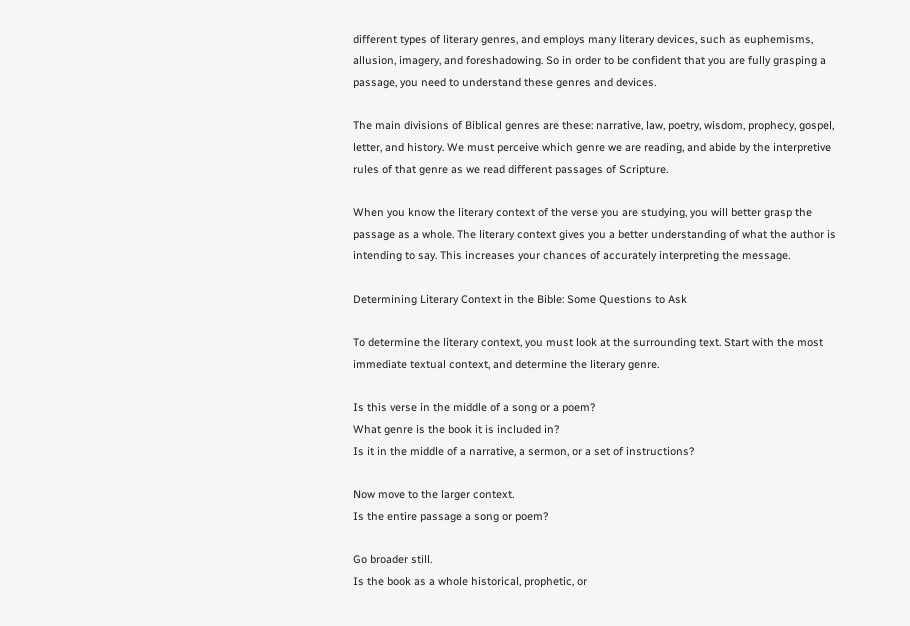different types of literary genres, and employs many literary devices, such as euphemisms, allusion, imagery, and foreshadowing. So in order to be confident that you are fully grasping a passage, you need to understand these genres and devices.

The main divisions of Biblical genres are these: narrative, law, poetry, wisdom, prophecy, gospel, letter, and history. We must perceive which genre we are reading, and abide by the interpretive rules of that genre as we read different passages of Scripture.

When you know the literary context of the verse you are studying, you will better grasp the passage as a whole. The literary context gives you a better understanding of what the author is intending to say. This increases your chances of accurately interpreting the message.

Determining Literary Context in the Bible: Some Questions to Ask

To determine the literary context, you must look at the surrounding text. Start with the most immediate textual context, and determine the literary genre.

Is this verse in the middle of a song or a poem?
What genre is the book it is included in?
Is it in the middle of a narrative, a sermon, or a set of instructions?

Now move to the larger context.
Is the entire passage a song or poem?

Go broader still.
Is the book as a whole historical, prophetic, or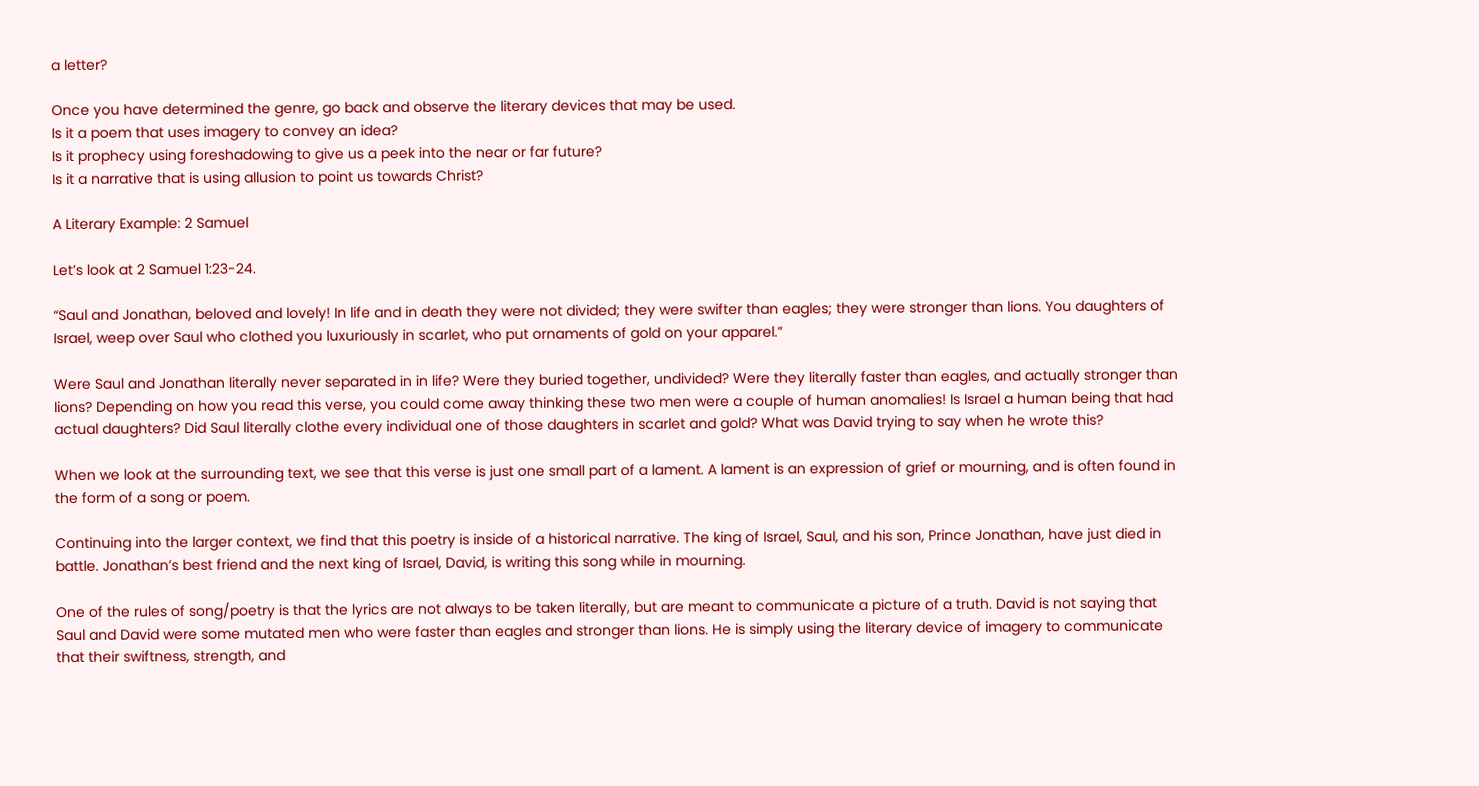a letter?

Once you have determined the genre, go back and observe the literary devices that may be used.
Is it a poem that uses imagery to convey an idea?
Is it prophecy using foreshadowing to give us a peek into the near or far future?
Is it a narrative that is using allusion to point us towards Christ?

A Literary Example: 2 Samuel

Let’s look at 2 Samuel 1:23-24.

“Saul and Jonathan, beloved and lovely! In life and in death they were not divided; they were swifter than eagles; they were stronger than lions. You daughters of Israel, weep over Saul who clothed you luxuriously in scarlet, who put ornaments of gold on your apparel.”

Were Saul and Jonathan literally never separated in in life? Were they buried together, undivided? Were they literally faster than eagles, and actually stronger than lions? Depending on how you read this verse, you could come away thinking these two men were a couple of human anomalies! Is Israel a human being that had actual daughters? Did Saul literally clothe every individual one of those daughters in scarlet and gold? What was David trying to say when he wrote this?

When we look at the surrounding text, we see that this verse is just one small part of a lament. A lament is an expression of grief or mourning, and is often found in the form of a song or poem.

Continuing into the larger context, we find that this poetry is inside of a historical narrative. The king of Israel, Saul, and his son, Prince Jonathan, have just died in battle. Jonathan’s best friend and the next king of Israel, David, is writing this song while in mourning.

One of the rules of song/poetry is that the lyrics are not always to be taken literally, but are meant to communicate a picture of a truth. David is not saying that Saul and David were some mutated men who were faster than eagles and stronger than lions. He is simply using the literary device of imagery to communicate that their swiftness, strength, and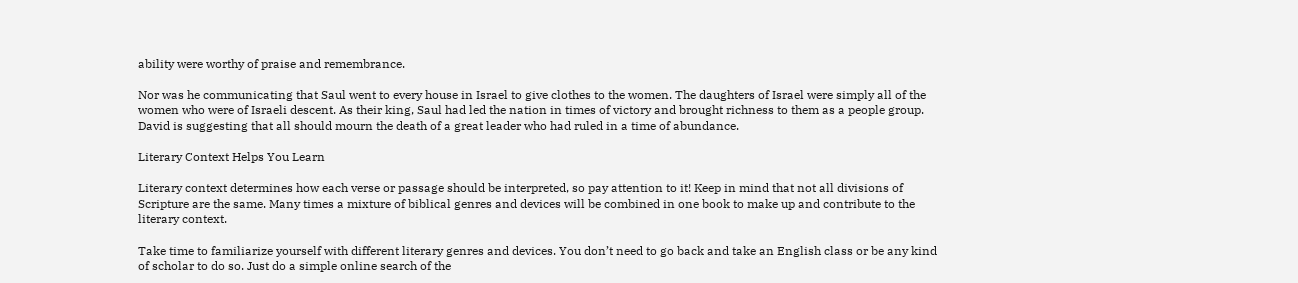ability were worthy of praise and remembrance.

Nor was he communicating that Saul went to every house in Israel to give clothes to the women. The daughters of Israel were simply all of the women who were of Israeli descent. As their king, Saul had led the nation in times of victory and brought richness to them as a people group. David is suggesting that all should mourn the death of a great leader who had ruled in a time of abundance.

Literary Context Helps You Learn

Literary context determines how each verse or passage should be interpreted, so pay attention to it! Keep in mind that not all divisions of Scripture are the same. Many times a mixture of biblical genres and devices will be combined in one book to make up and contribute to the literary context.

Take time to familiarize yourself with different literary genres and devices. You don’t need to go back and take an English class or be any kind of scholar to do so. Just do a simple online search of the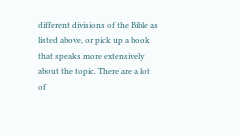different divisions of the Bible as listed above, or pick up a book that speaks more extensively about the topic. There are a lot of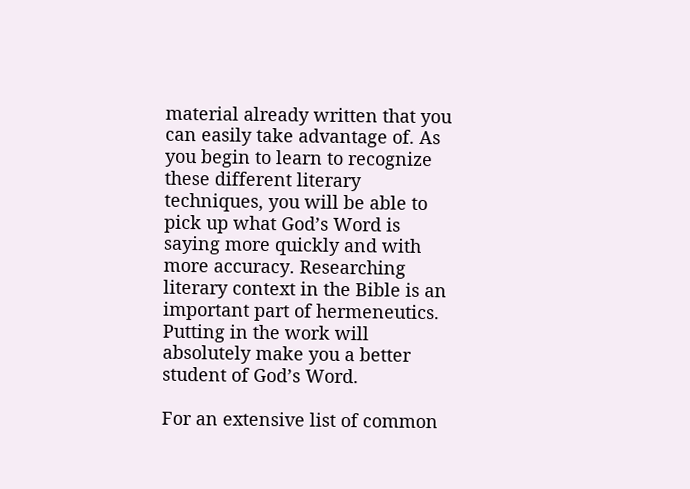material already written that you can easily take advantage of. As you begin to learn to recognize these different literary techniques, you will be able to pick up what God’s Word is saying more quickly and with more accuracy. Researching literary context in the Bible is an important part of hermeneutics. Putting in the work will absolutely make you a better student of God’s Word.

For an extensive list of common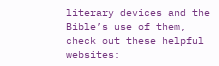literary devices and the Bible’s use of them, check out these helpful websites: